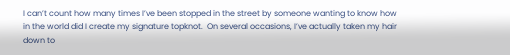I can’t count how many times I’ve been stopped in the street by someone wanting to know how in the world did I create my signature topknot.  On several occasions, I’ve actually taken my hair down to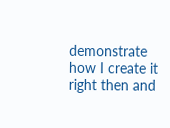demonstrate how I create it right then and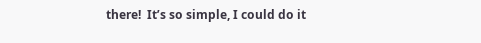there!  It’s so simple, I could do it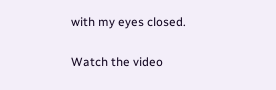with my eyes closed.

Watch the video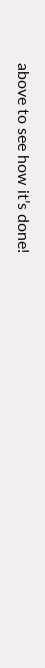above to see how it’s done!